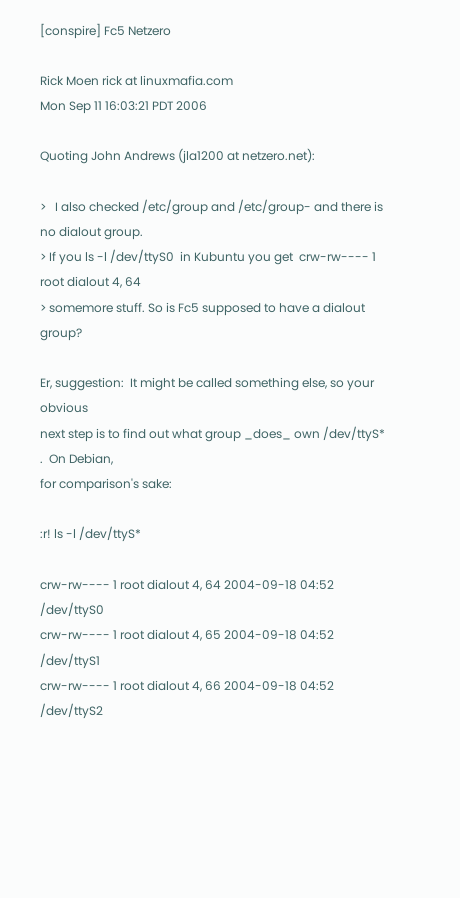[conspire] Fc5 Netzero

Rick Moen rick at linuxmafia.com
Mon Sep 11 16:03:21 PDT 2006

Quoting John Andrews (jla1200 at netzero.net):

>   I also checked /etc/group and /etc/group- and there is no dialout group.
> If you ls -l /dev/ttyS0  in Kubuntu you get  crw-rw---- 1 root dialout 4, 64
> somemore stuff. So is Fc5 supposed to have a dialout group?

Er, suggestion:  It might be called something else, so your obvious
next step is to find out what group _does_ own /dev/ttyS* .  On Debian,
for comparison's sake:

:r! ls -l /dev/ttyS*

crw-rw---- 1 root dialout 4, 64 2004-09-18 04:52 /dev/ttyS0
crw-rw---- 1 root dialout 4, 65 2004-09-18 04:52 /dev/ttyS1
crw-rw---- 1 root dialout 4, 66 2004-09-18 04:52 /dev/ttyS2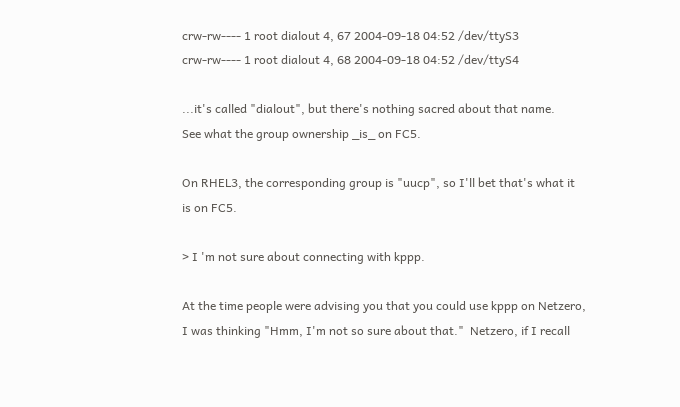crw-rw---- 1 root dialout 4, 67 2004-09-18 04:52 /dev/ttyS3
crw-rw---- 1 root dialout 4, 68 2004-09-18 04:52 /dev/ttyS4

...it's called "dialout", but there's nothing sacred about that name.
See what the group ownership _is_ on FC5.

On RHEL3, the corresponding group is "uucp", so I'll bet that's what it
is on FC5.

> I 'm not sure about connecting with kppp.

At the time people were advising you that you could use kppp on Netzero,
I was thinking "Hmm, I'm not so sure about that."  Netzero, if I recall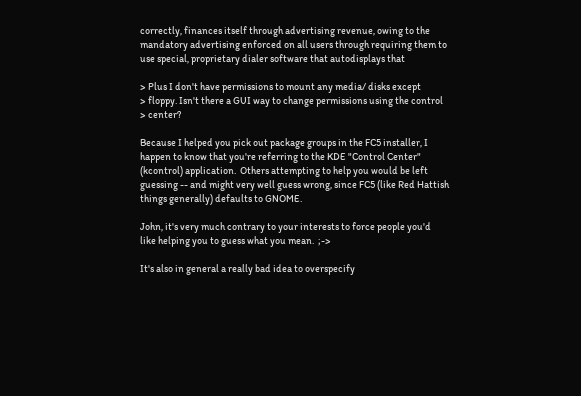correctly, finances itself through advertising revenue, owing to the
mandatory advertising enforced on all users through requiring them to
use special, proprietary dialer software that autodisplays that

> Plus I don't have permissions to mount any media/ disks except
> floppy. Isn't there a GUI way to change permissions using the control
> center?

Because I helped you pick out package groups in the FC5 installer, I
happen to know that you're referring to the KDE "Control Center"
(kcontrol) application.  Others attempting to help you would be left
guessing -- and might very well guess wrong, since FC5 (like Red Hattish
things generally) defaults to GNOME.

John, it's very much contrary to your interests to force people you'd
like helping you to guess what you mean.  ;->

It's also in general a really bad idea to overspecify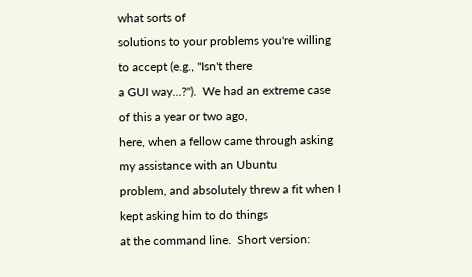what sorts of
solutions to your problems you're willing to accept (e.g., "Isn't there
a GUI way...?").  We had an extreme case of this a year or two ago,
here, when a fellow came through asking my assistance with an Ubuntu
problem, and absolutely threw a fit when I kept asking him to do things
at the command line.  Short version: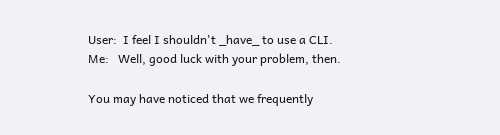User:  I feel I shouldn't _have_ to use a CLI.
Me:   Well, good luck with your problem, then.

You may have noticed that we frequently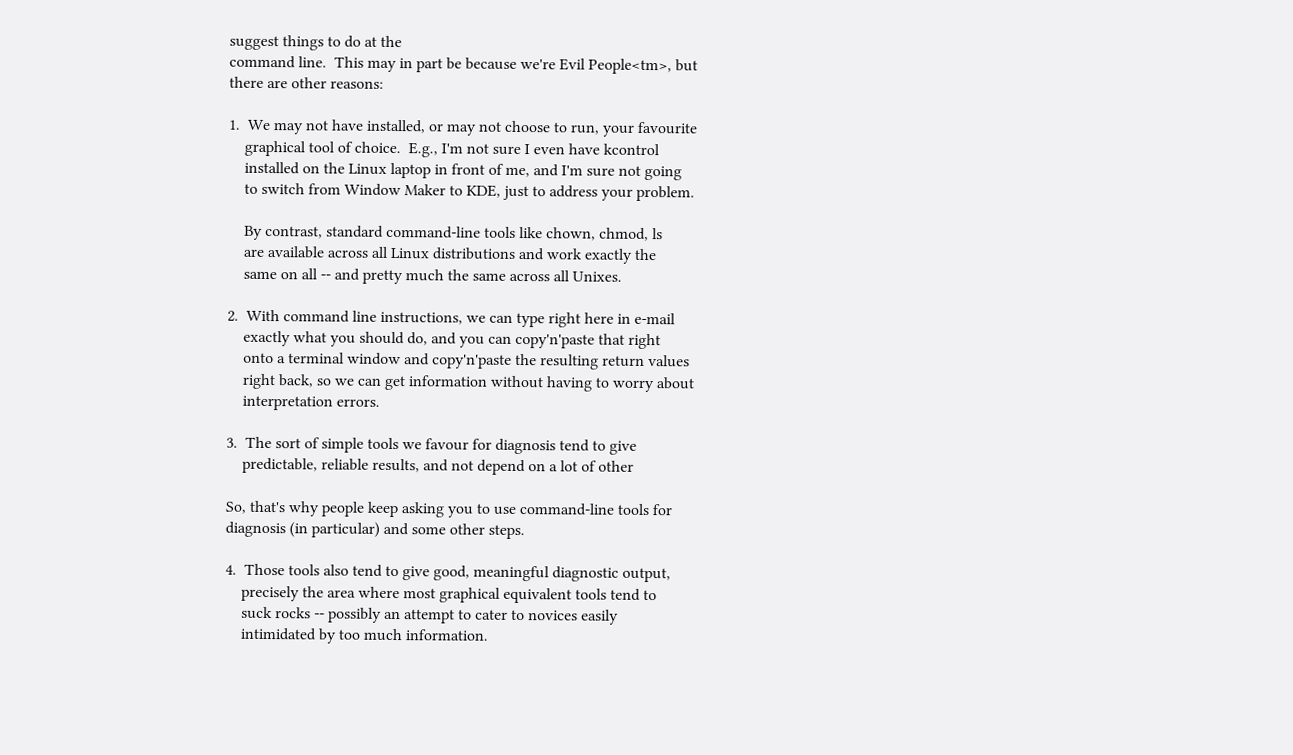suggest things to do at the
command line.  This may in part be because we're Evil People<tm>, but
there are other reasons:

1.  We may not have installed, or may not choose to run, your favourite
    graphical tool of choice.  E.g., I'm not sure I even have kcontrol
    installed on the Linux laptop in front of me, and I'm sure not going
    to switch from Window Maker to KDE, just to address your problem.

    By contrast, standard command-line tools like chown, chmod, ls
    are available across all Linux distributions and work exactly the
    same on all -- and pretty much the same across all Unixes.

2.  With command line instructions, we can type right here in e-mail
    exactly what you should do, and you can copy'n'paste that right
    onto a terminal window and copy'n'paste the resulting return values
    right back, so we can get information without having to worry about
    interpretation errors.

3.  The sort of simple tools we favour for diagnosis tend to give
    predictable, reliable results, and not depend on a lot of other

So, that's why people keep asking you to use command-line tools for
diagnosis (in particular) and some other steps.

4.  Those tools also tend to give good, meaningful diagnostic output,
    precisely the area where most graphical equivalent tools tend to
    suck rocks -- possibly an attempt to cater to novices easily
    intimidated by too much information.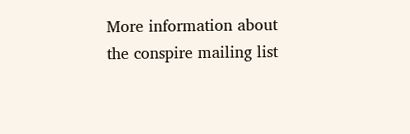More information about the conspire mailing list